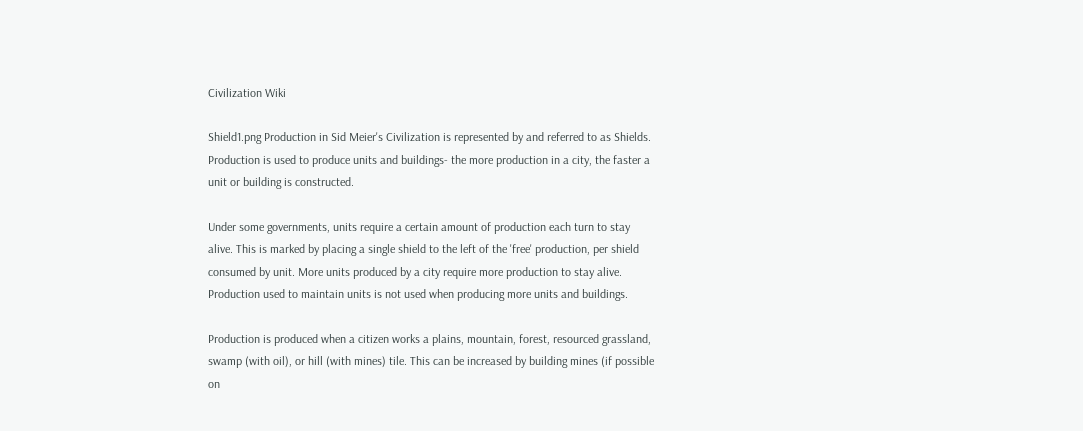Civilization Wiki

Shield1.png Production in Sid Meier's Civilization is represented by and referred to as Shields. Production is used to produce units and buildings- the more production in a city, the faster a unit or building is constructed.

Under some governments, units require a certain amount of production each turn to stay alive. This is marked by placing a single shield to the left of the 'free' production, per shield consumed by unit. More units produced by a city require more production to stay alive. Production used to maintain units is not used when producing more units and buildings.

Production is produced when a citizen works a plains, mountain, forest, resourced grassland, swamp (with oil), or hill (with mines) tile. This can be increased by building mines (if possible on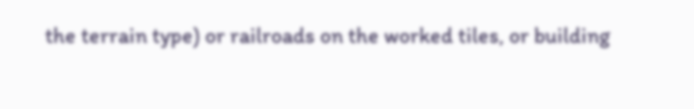the terrain type) or railroads on the worked tiles, or building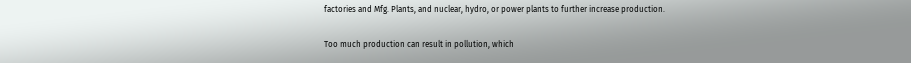factories and Mfg. Plants, and nuclear, hydro, or power plants to further increase production.

Too much production can result in pollution, which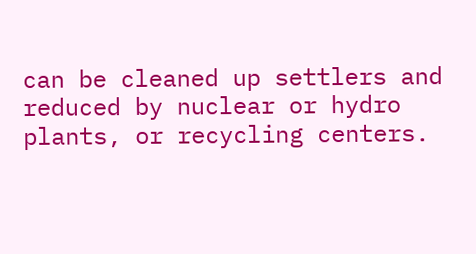can be cleaned up settlers and reduced by nuclear or hydro plants, or recycling centers.